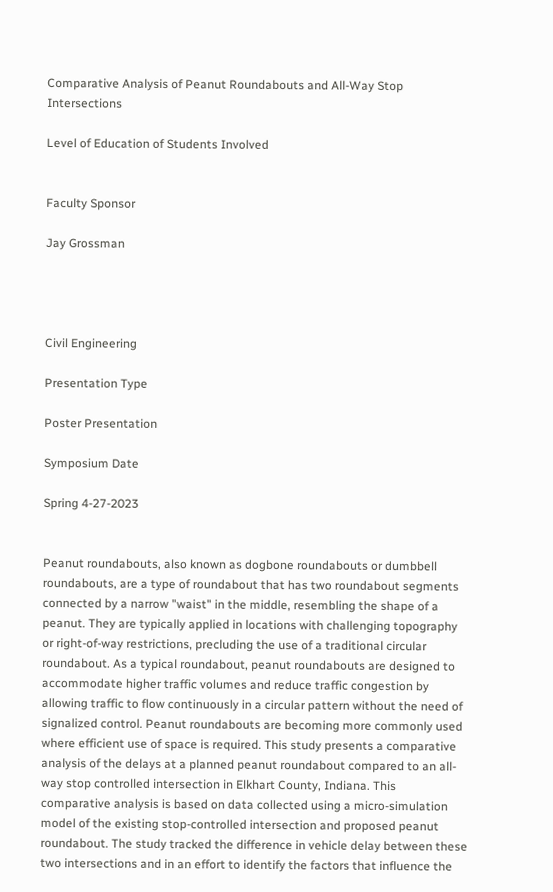Comparative Analysis of Peanut Roundabouts and All-Way Stop Intersections

Level of Education of Students Involved


Faculty Sponsor

Jay Grossman




Civil Engineering

Presentation Type

Poster Presentation

Symposium Date

Spring 4-27-2023


Peanut roundabouts, also known as dogbone roundabouts or dumbbell roundabouts, are a type of roundabout that has two roundabout segments connected by a narrow "waist" in the middle, resembling the shape of a peanut. They are typically applied in locations with challenging topography or right-of-way restrictions, precluding the use of a traditional circular roundabout. As a typical roundabout, peanut roundabouts are designed to accommodate higher traffic volumes and reduce traffic congestion by allowing traffic to flow continuously in a circular pattern without the need of signalized control. Peanut roundabouts are becoming more commonly used where efficient use of space is required. This study presents a comparative analysis of the delays at a planned peanut roundabout compared to an all-way stop controlled intersection in Elkhart County, Indiana. This comparative analysis is based on data collected using a micro-simulation model of the existing stop-controlled intersection and proposed peanut roundabout. The study tracked the difference in vehicle delay between these two intersections and in an effort to identify the factors that influence the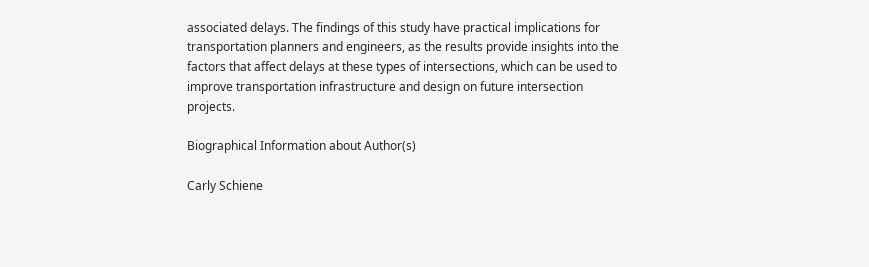associated delays. The findings of this study have practical implications for transportation planners and engineers, as the results provide insights into the factors that affect delays at these types of intersections, which can be used to improve transportation infrastructure and design on future intersection projects.

Biographical Information about Author(s)

Carly Schiene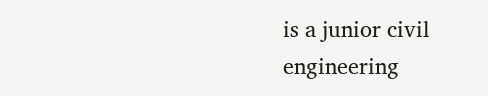is a junior civil engineering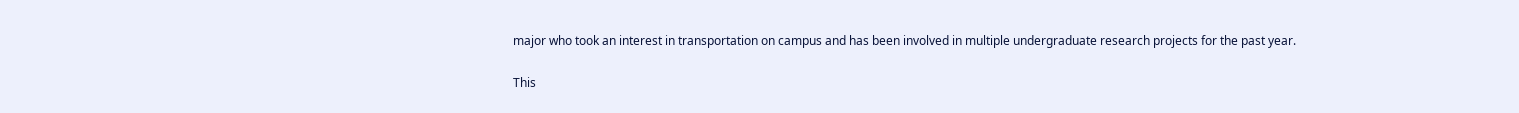major who took an interest in transportation on campus and has been involved in multiple undergraduate research projects for the past year.

This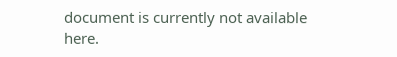document is currently not available here.